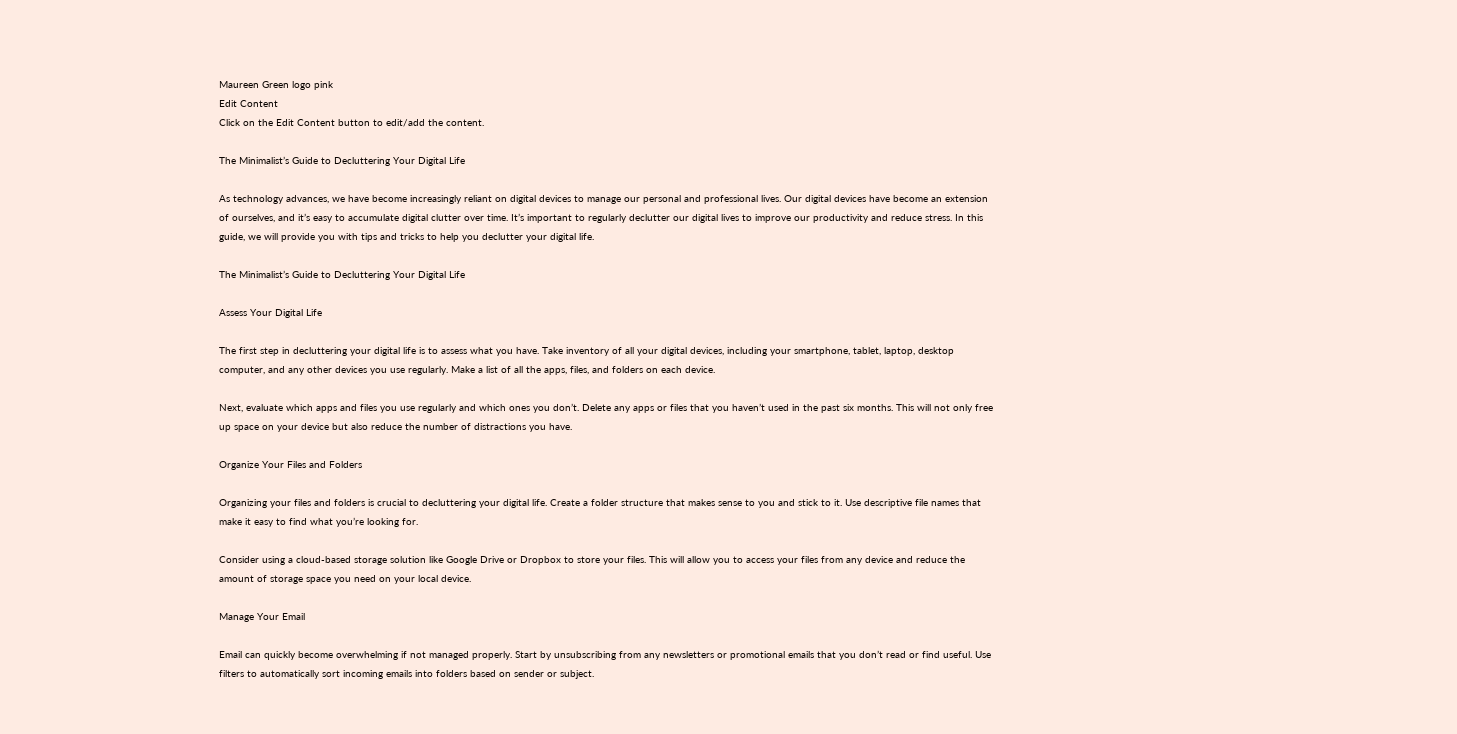Maureen Green logo pink
Edit Content
Click on the Edit Content button to edit/add the content.

The Minimalist’s Guide to Decluttering Your Digital Life

As technology advances, we have become increasingly reliant on digital devices to manage our personal and professional lives. Our digital devices have become an extension of ourselves, and it’s easy to accumulate digital clutter over time. It’s important to regularly declutter our digital lives to improve our productivity and reduce stress. In this guide, we will provide you with tips and tricks to help you declutter your digital life.

The Minimalist’s Guide to Decluttering Your Digital Life

Assess Your Digital Life

The first step in decluttering your digital life is to assess what you have. Take inventory of all your digital devices, including your smartphone, tablet, laptop, desktop computer, and any other devices you use regularly. Make a list of all the apps, files, and folders on each device.

Next, evaluate which apps and files you use regularly and which ones you don’t. Delete any apps or files that you haven’t used in the past six months. This will not only free up space on your device but also reduce the number of distractions you have.

Organize Your Files and Folders

Organizing your files and folders is crucial to decluttering your digital life. Create a folder structure that makes sense to you and stick to it. Use descriptive file names that make it easy to find what you’re looking for.

Consider using a cloud-based storage solution like Google Drive or Dropbox to store your files. This will allow you to access your files from any device and reduce the amount of storage space you need on your local device.

Manage Your Email

Email can quickly become overwhelming if not managed properly. Start by unsubscribing from any newsletters or promotional emails that you don’t read or find useful. Use filters to automatically sort incoming emails into folders based on sender or subject.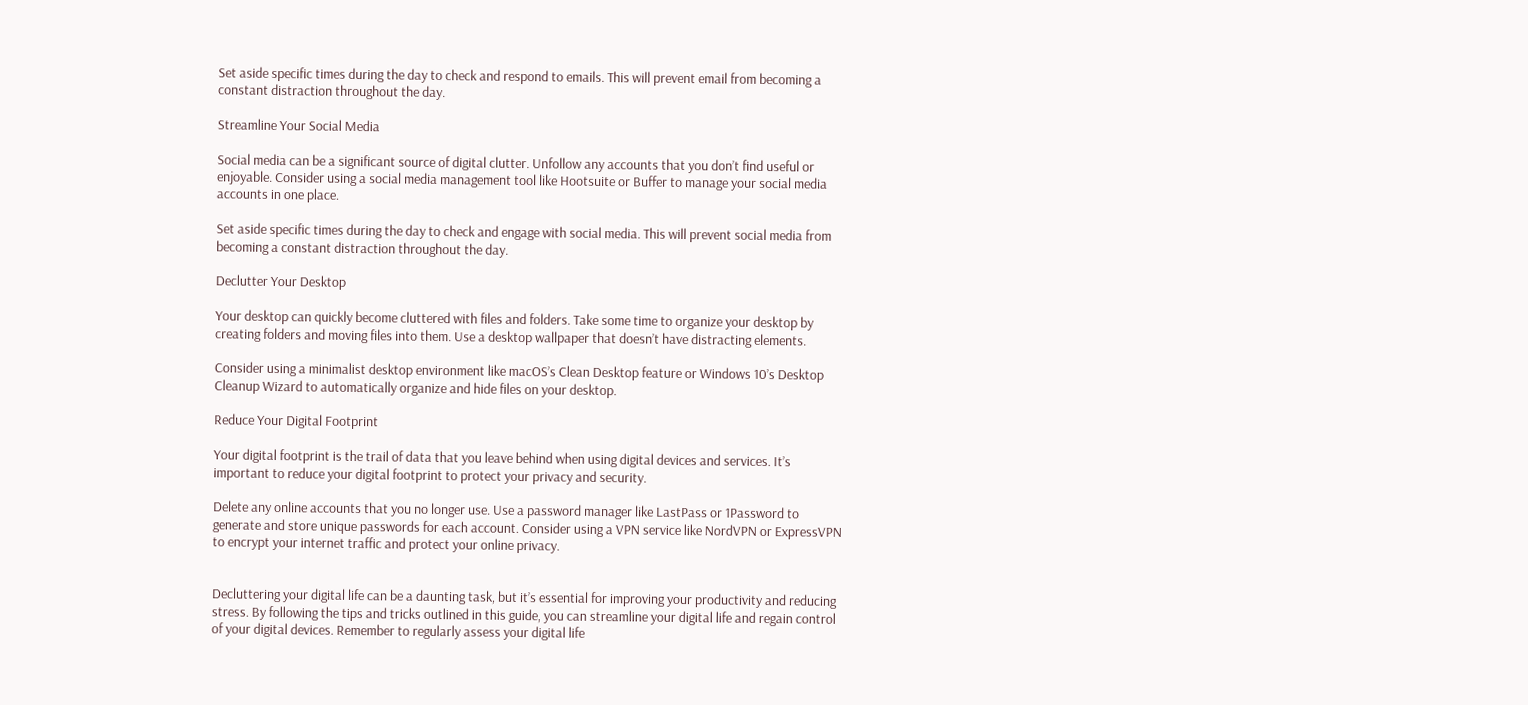Set aside specific times during the day to check and respond to emails. This will prevent email from becoming a constant distraction throughout the day.

Streamline Your Social Media

Social media can be a significant source of digital clutter. Unfollow any accounts that you don’t find useful or enjoyable. Consider using a social media management tool like Hootsuite or Buffer to manage your social media accounts in one place.

Set aside specific times during the day to check and engage with social media. This will prevent social media from becoming a constant distraction throughout the day.

Declutter Your Desktop

Your desktop can quickly become cluttered with files and folders. Take some time to organize your desktop by creating folders and moving files into them. Use a desktop wallpaper that doesn’t have distracting elements.

Consider using a minimalist desktop environment like macOS’s Clean Desktop feature or Windows 10’s Desktop Cleanup Wizard to automatically organize and hide files on your desktop.

Reduce Your Digital Footprint

Your digital footprint is the trail of data that you leave behind when using digital devices and services. It’s important to reduce your digital footprint to protect your privacy and security.

Delete any online accounts that you no longer use. Use a password manager like LastPass or 1Password to generate and store unique passwords for each account. Consider using a VPN service like NordVPN or ExpressVPN to encrypt your internet traffic and protect your online privacy.


Decluttering your digital life can be a daunting task, but it’s essential for improving your productivity and reducing stress. By following the tips and tricks outlined in this guide, you can streamline your digital life and regain control of your digital devices. Remember to regularly assess your digital life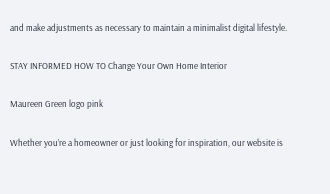and make adjustments as necessary to maintain a minimalist digital lifestyle.

STAY INFORMED HOW TO Change Your Own Home Interior

Maureen Green logo pink

Whether you’re a homeowner or just looking for inspiration, our website is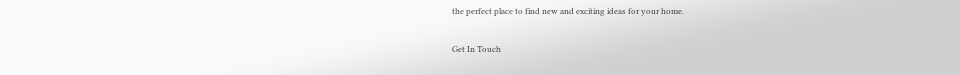the perfect place to find new and exciting ideas for your home.

Get In Touch